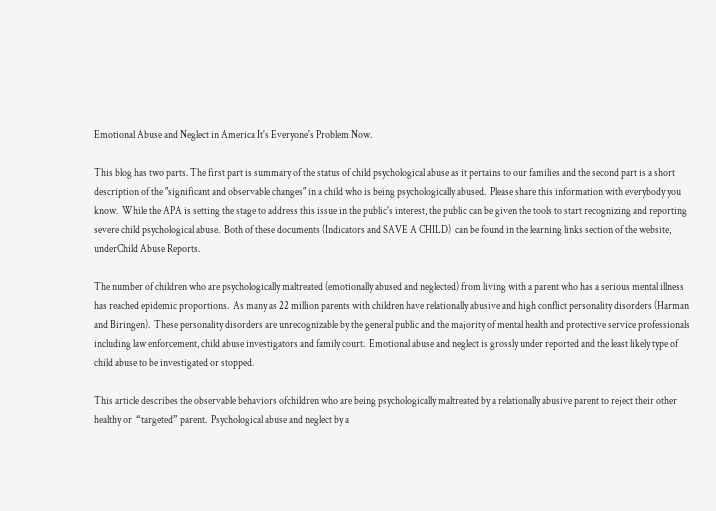Emotional Abuse and Neglect in America It's Everyone's Problem Now.

This blog has two parts. The first part is summary of the status of child psychological abuse as it pertains to our families and the second part is a short description of the "significant and observable changes" in a child who is being psychologically abused.  Please share this information with everybody you know.  While the APA is setting the stage to address this issue in the public's interest, the public can be given the tools to start recognizing and reporting severe child psychological abuse.  Both of these documents (Indicators and SAVE A CHILD)  can be found in the learning links section of the website, underChild Abuse Reports.

The number of children who are psychologically maltreated (emotionally abused and neglected) from living with a parent who has a serious mental illness has reached epidemic proportions.  As many as 22 million parents with children have relationally abusive and high conflict personality disorders (Harman and Biringen).  These personality disorders are unrecognizable by the general public and the majority of mental health and protective service professionals including law enforcement, child abuse investigators and family court.  Emotional abuse and neglect is grossly under reported and the least likely type of child abuse to be investigated or stopped.

This article describes the observable behaviors ofchildren who are being psychologically maltreated by a relationally abusive parent to reject their other healthy or  “targeted” parent.  Psychological abuse and neglect by a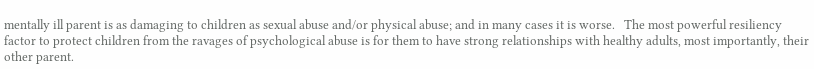mentally ill parent is as damaging to children as sexual abuse and/or physical abuse; and in many cases it is worse.   The most powerful resiliency factor to protect children from the ravages of psychological abuse is for them to have strong relationships with healthy adults, most importantly, their other parent.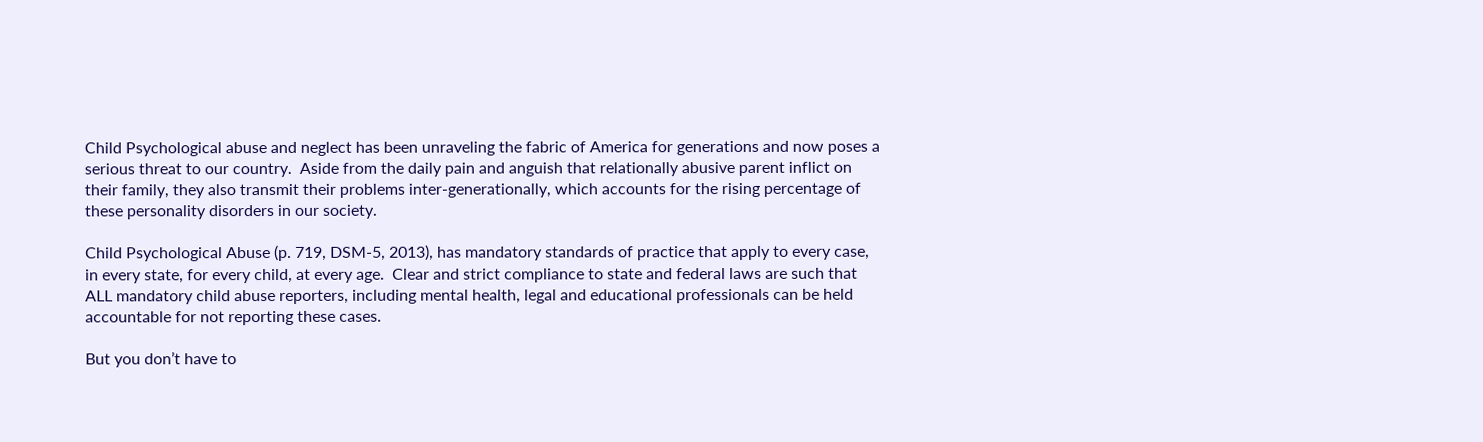Child Psychological abuse and neglect has been unraveling the fabric of America for generations and now poses a serious threat to our country.  Aside from the daily pain and anguish that relationally abusive parent inflict on their family, they also transmit their problems inter-generationally, which accounts for the rising percentage of these personality disorders in our society.

Child Psychological Abuse (p. 719, DSM-5, 2013), has mandatory standards of practice that apply to every case, in every state, for every child, at every age.  Clear and strict compliance to state and federal laws are such that ALL mandatory child abuse reporters, including mental health, legal and educational professionals can be held accountable for not reporting these cases.

But you don’t have to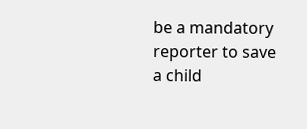be a mandatory reporter to save a child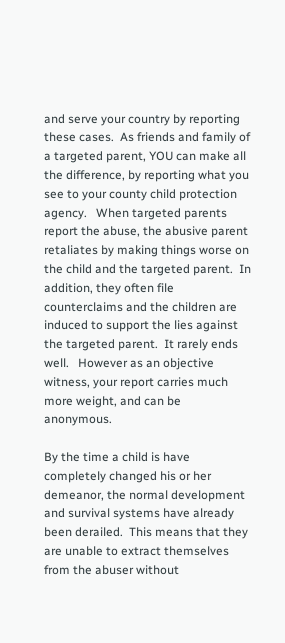and serve your country by reporting these cases.  As friends and family of a targeted parent, YOU can make all the difference, by reporting what you see to your county child protection agency.   When targeted parents report the abuse, the abusive parent retaliates by making things worse on the child and the targeted parent.  In addition, they often file counterclaims and the children are induced to support the lies against the targeted parent.  It rarely ends well.   However as an objective witness, your report carries much more weight, and can be anonymous.

By the time a child is have completely changed his or her demeanor, the normal development and survival systems have already been derailed.  This means that they are unable to extract themselves from the abuser without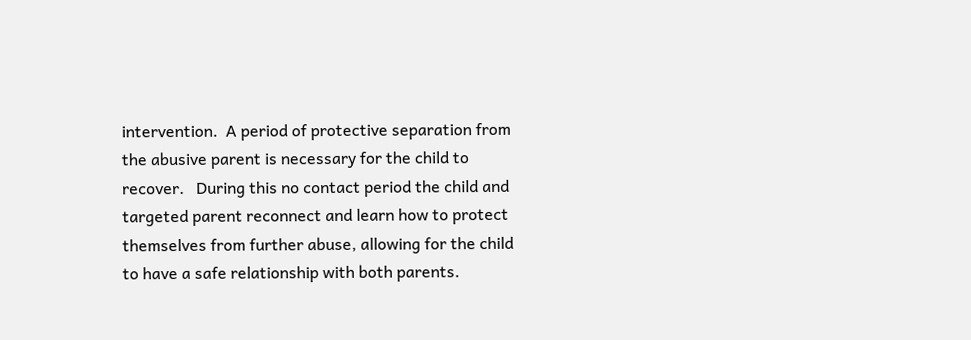intervention.  A period of protective separation from the abusive parent is necessary for the child to recover.   During this no contact period the child and targeted parent reconnect and learn how to protect themselves from further abuse, allowing for the child to have a safe relationship with both parents.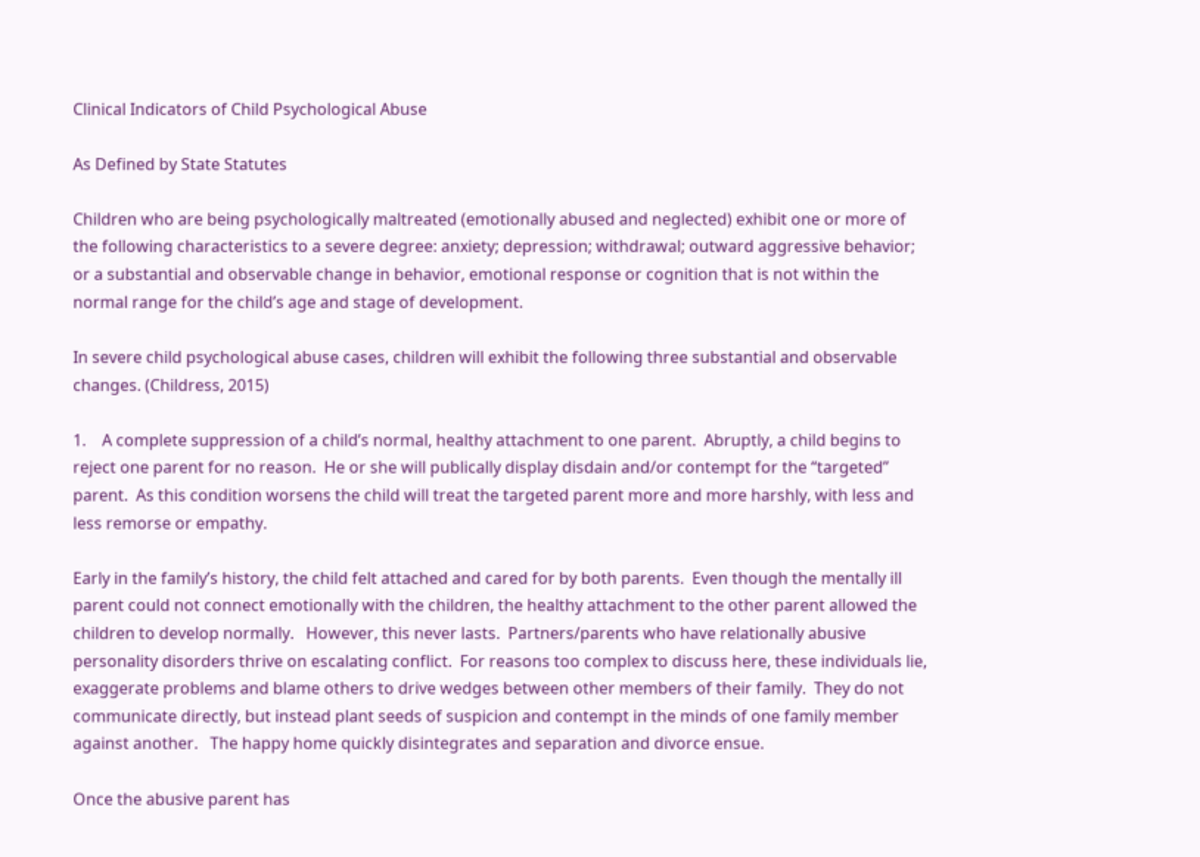Clinical Indicators of Child Psychological Abuse

As Defined by State Statutes

Children who are being psychologically maltreated (emotionally abused and neglected) exhibit one or more of the following characteristics to a severe degree: anxiety; depression; withdrawal; outward aggressive behavior; or a substantial and observable change in behavior, emotional response or cognition that is not within the normal range for the child’s age and stage of development.

In severe child psychological abuse cases, children will exhibit the following three substantial and observable changes. (Childress, 2015)

1.    A complete suppression of a child’s normal, healthy attachment to one parent.  Abruptly, a child begins to reject one parent for no reason.  He or she will publically display disdain and/or contempt for the “targeted” parent.  As this condition worsens the child will treat the targeted parent more and more harshly, with less and less remorse or empathy.

Early in the family’s history, the child felt attached and cared for by both parents.  Even though the mentally ill parent could not connect emotionally with the children, the healthy attachment to the other parent allowed the children to develop normally.   However, this never lasts.  Partners/parents who have relationally abusive personality disorders thrive on escalating conflict.  For reasons too complex to discuss here, these individuals lie, exaggerate problems and blame others to drive wedges between other members of their family.  They do not communicate directly, but instead plant seeds of suspicion and contempt in the minds of one family member against another.   The happy home quickly disintegrates and separation and divorce ensue.

Once the abusive parent has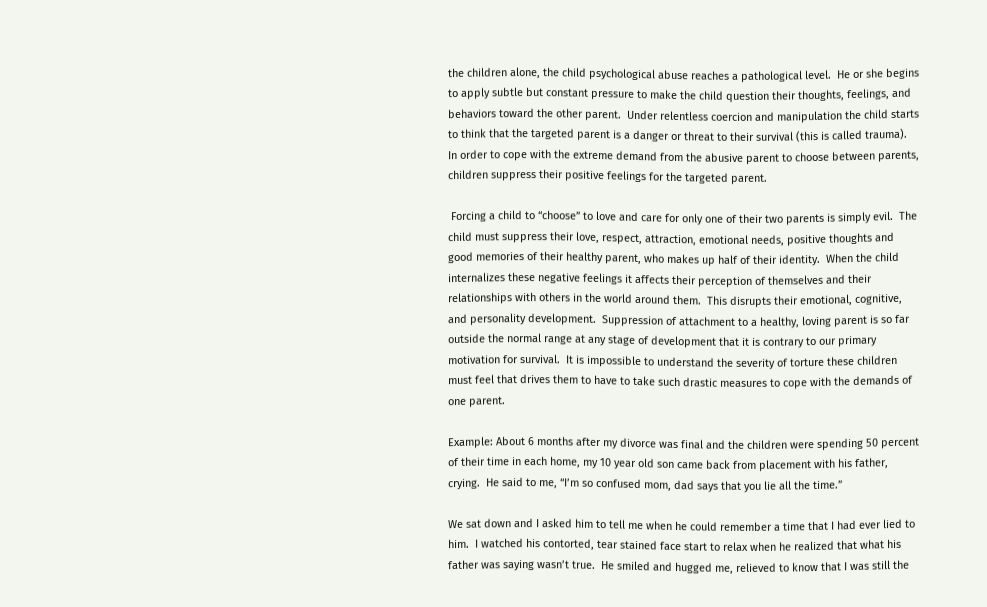the children alone, the child psychological abuse reaches a pathological level.  He or she begins to apply subtle but constant pressure to make the child question their thoughts, feelings, and behaviors toward the other parent.  Under relentless coercion and manipulation the child starts to think that the targeted parent is a danger or threat to their survival (this is called trauma).  In order to cope with the extreme demand from the abusive parent to choose between parents, children suppress their positive feelings for the targeted parent.

 Forcing a child to “choose” to love and care for only one of their two parents is simply evil.  The child must suppress their love, respect, attraction, emotional needs, positive thoughts and good memories of their healthy parent, who makes up half of their identity.  When the child internalizes these negative feelings it affects their perception of themselves and their relationships with others in the world around them.  This disrupts their emotional, cognitive, and personality development.  Suppression of attachment to a healthy, loving parent is so far outside the normal range at any stage of development that it is contrary to our primary motivation for survival.  It is impossible to understand the severity of torture these children must feel that drives them to have to take such drastic measures to cope with the demands of one parent.

Example: About 6 months after my divorce was final and the children were spending 50 percent of their time in each home, my 10 year old son came back from placement with his father, crying.  He said to me, “I’m so confused mom, dad says that you lie all the time.”

We sat down and I asked him to tell me when he could remember a time that I had ever lied to him.  I watched his contorted, tear stained face start to relax when he realized that what his father was saying wasn’t true.  He smiled and hugged me, relieved to know that I was still the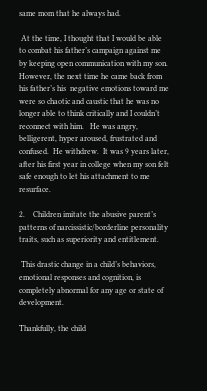same mom that he always had.

 At the time, I thought that I would be able to combat his father’s campaign against me by keeping open communication with my son.  However, the next time he came back from his father’s his  negative emotions toward me were so chaotic and caustic that he was no longer able to think critically and I couldn’t reconnect with him.   He was angry, belligerent, hyper aroused, frustrated and confused.  He withdrew.  It was 9 years later, after his first year in college when my son felt safe enough to let his attachment to me resurface.

2.    Children imitate the abusive parent’s patterns of narcissistic/borderline personality traits, such as superiority and entitlement.

 This drastic change in a child’s behaviors, emotional responses and cognition, is completely abnormal for any age or state of development.

Thankfully, the child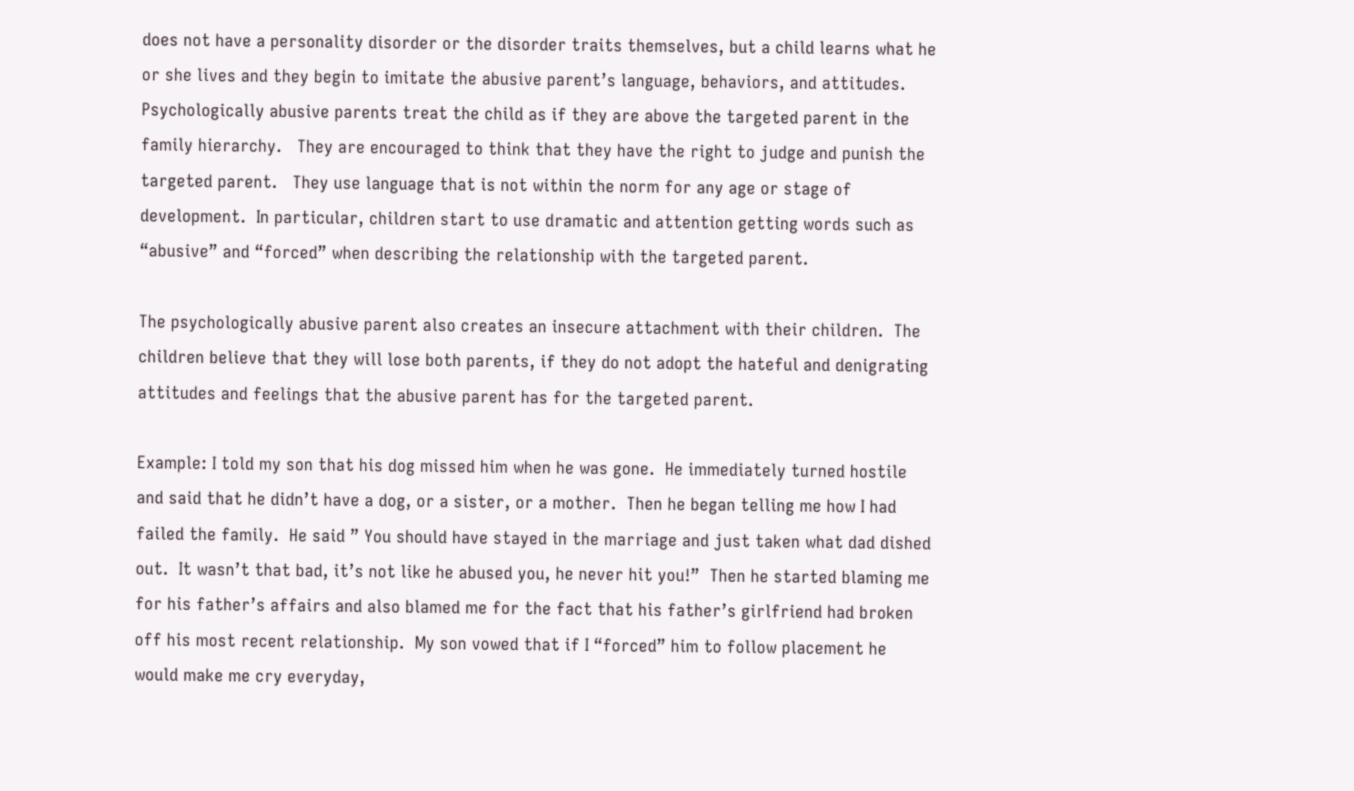does not have a personality disorder or the disorder traits themselves, but a child learns what he or she lives and they begin to imitate the abusive parent’s language, behaviors, and attitudes.  Psychologically abusive parents treat the child as if they are above the targeted parent in the family hierarchy.   They are encouraged to think that they have the right to judge and punish the targeted parent.   They use language that is not within the norm for any age or stage of development.  In particular, children start to use dramatic and attention getting words such as “abusive” and “forced” when describing the relationship with the targeted parent.

The psychologically abusive parent also creates an insecure attachment with their children.  The children believe that they will lose both parents, if they do not adopt the hateful and denigrating attitudes and feelings that the abusive parent has for the targeted parent.

Example: I told my son that his dog missed him when he was gone.  He immediately turned hostile and said that he didn’t have a dog, or a sister, or a mother.  Then he began telling me how I had failed the family.  He said ” You should have stayed in the marriage and just taken what dad dished out.  It wasn’t that bad, it’s not like he abused you, he never hit you!”  Then he started blaming me for his father’s affairs and also blamed me for the fact that his father’s girlfriend had broken off his most recent relationship.  My son vowed that if I “forced” him to follow placement he would make me cry everyday,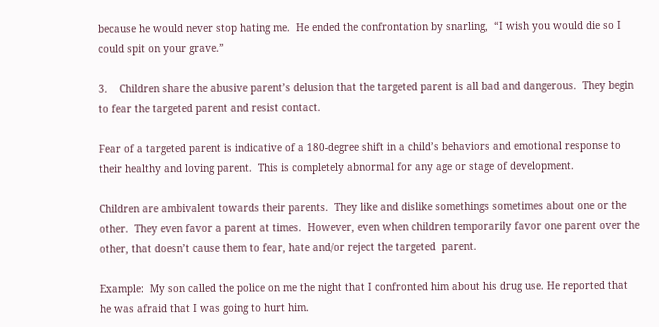because he would never stop hating me.  He ended the confrontation by snarling,  “I wish you would die so I could spit on your grave.”

3.    Children share the abusive parent’s delusion that the targeted parent is all bad and dangerous.  They begin to fear the targeted parent and resist contact.

Fear of a targeted parent is indicative of a 180-degree shift in a child’s behaviors and emotional response to their healthy and loving parent.  This is completely abnormal for any age or stage of development.

Children are ambivalent towards their parents.  They like and dislike somethings sometimes about one or the other.  They even favor a parent at times.  However, even when children temporarily favor one parent over the other, that doesn’t cause them to fear, hate and/or reject the targeted  parent.

Example:  My son called the police on me the night that I confronted him about his drug use. He reported that he was afraid that I was going to hurt him.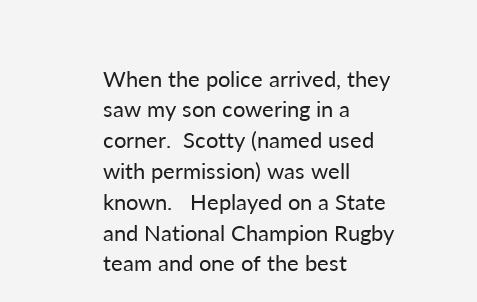When the police arrived, they saw my son cowering in a corner.  Scotty (named used with permission) was well known.   Heplayed on a State and National Champion Rugby team and one of the best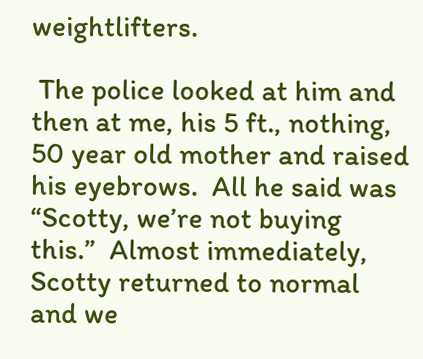weightlifters.

 The police looked at him and then at me, his 5 ft., nothing, 50 year old mother and raised his eyebrows.  All he said was “Scotty, we’re not buying this.”  Almost immediately, Scotty returned to normal and we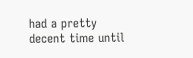had a pretty decent time until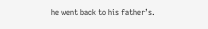he went back to his father’s.